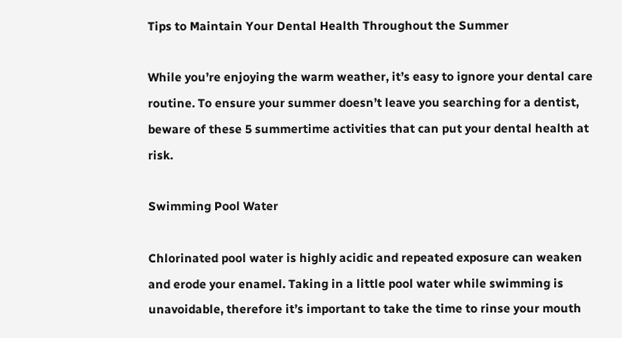Tips to Maintain Your Dental Health Throughout the Summer

While you’re enjoying the warm weather, it’s easy to ignore your dental care routine. To ensure your summer doesn’t leave you searching for a dentist, beware of these 5 summertime activities that can put your dental health at risk.

Swimming Pool Water

Chlorinated pool water is highly acidic and repeated exposure can weaken and erode your enamel. Taking in a little pool water while swimming is unavoidable, therefore it’s important to take the time to rinse your mouth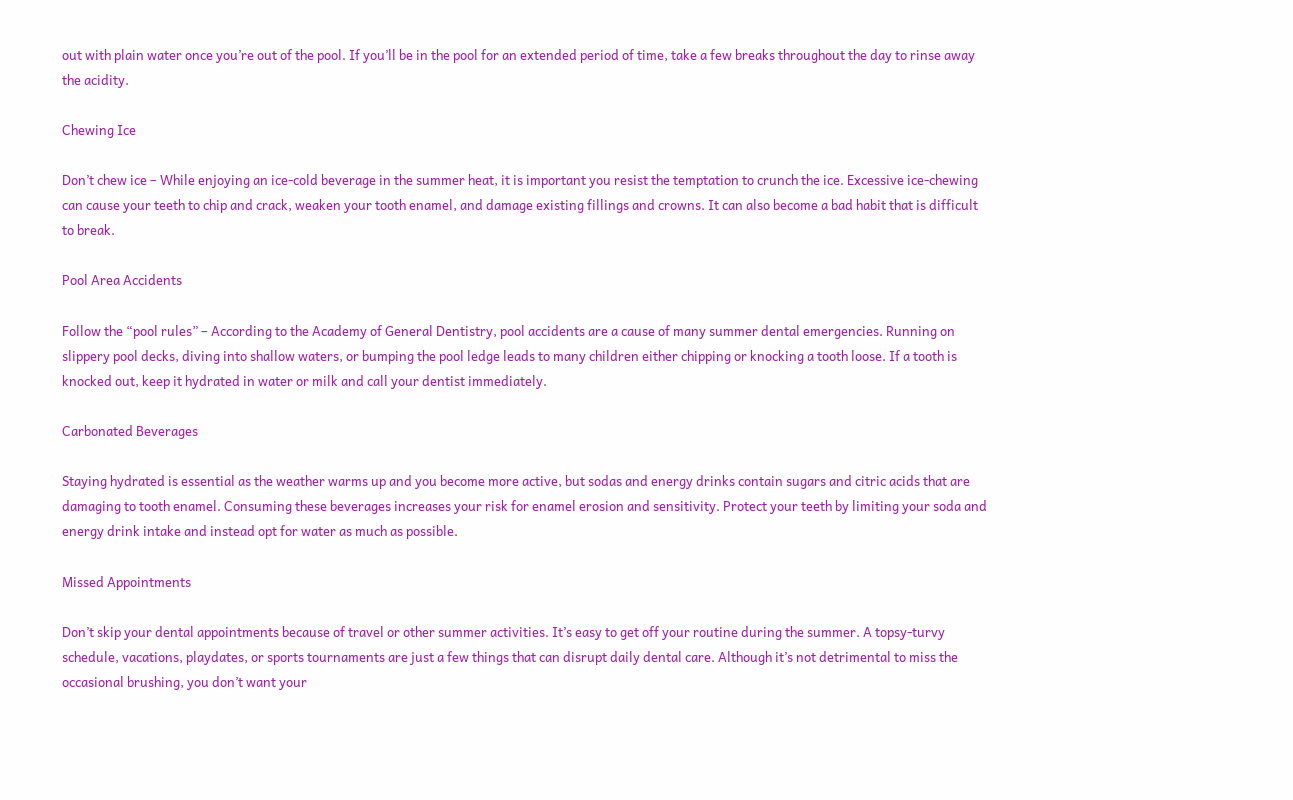out with plain water once you’re out of the pool. If you’ll be in the pool for an extended period of time, take a few breaks throughout the day to rinse away the acidity.

Chewing Ice

Don’t chew ice – While enjoying an ice-cold beverage in the summer heat, it is important you resist the temptation to crunch the ice. Excessive ice-chewing can cause your teeth to chip and crack, weaken your tooth enamel, and damage existing fillings and crowns. It can also become a bad habit that is difficult to break.

Pool Area Accidents

Follow the “pool rules” – According to the Academy of General Dentistry, pool accidents are a cause of many summer dental emergencies. Running on slippery pool decks, diving into shallow waters, or bumping the pool ledge leads to many children either chipping or knocking a tooth loose. If a tooth is knocked out, keep it hydrated in water or milk and call your dentist immediately.

Carbonated Beverages

Staying hydrated is essential as the weather warms up and you become more active, but sodas and energy drinks contain sugars and citric acids that are damaging to tooth enamel. Consuming these beverages increases your risk for enamel erosion and sensitivity. Protect your teeth by limiting your soda and energy drink intake and instead opt for water as much as possible.

Missed Appointments

Don’t skip your dental appointments because of travel or other summer activities. It’s easy to get off your routine during the summer. A topsy-turvy schedule, vacations, playdates, or sports tournaments are just a few things that can disrupt daily dental care. Although it’s not detrimental to miss the occasional brushing, you don’t want your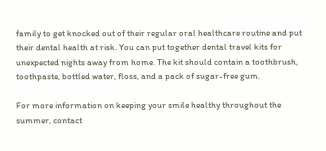family to get knocked out of their regular oral healthcare routine and put their dental health at risk. You can put together dental travel kits for unexpected nights away from home. The kit should contain a toothbrush, toothpaste, bottled water, floss, and a pack of sugar-free gum.

For more information on keeping your smile healthy throughout the summer, contact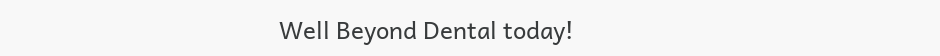Well Beyond Dental today!